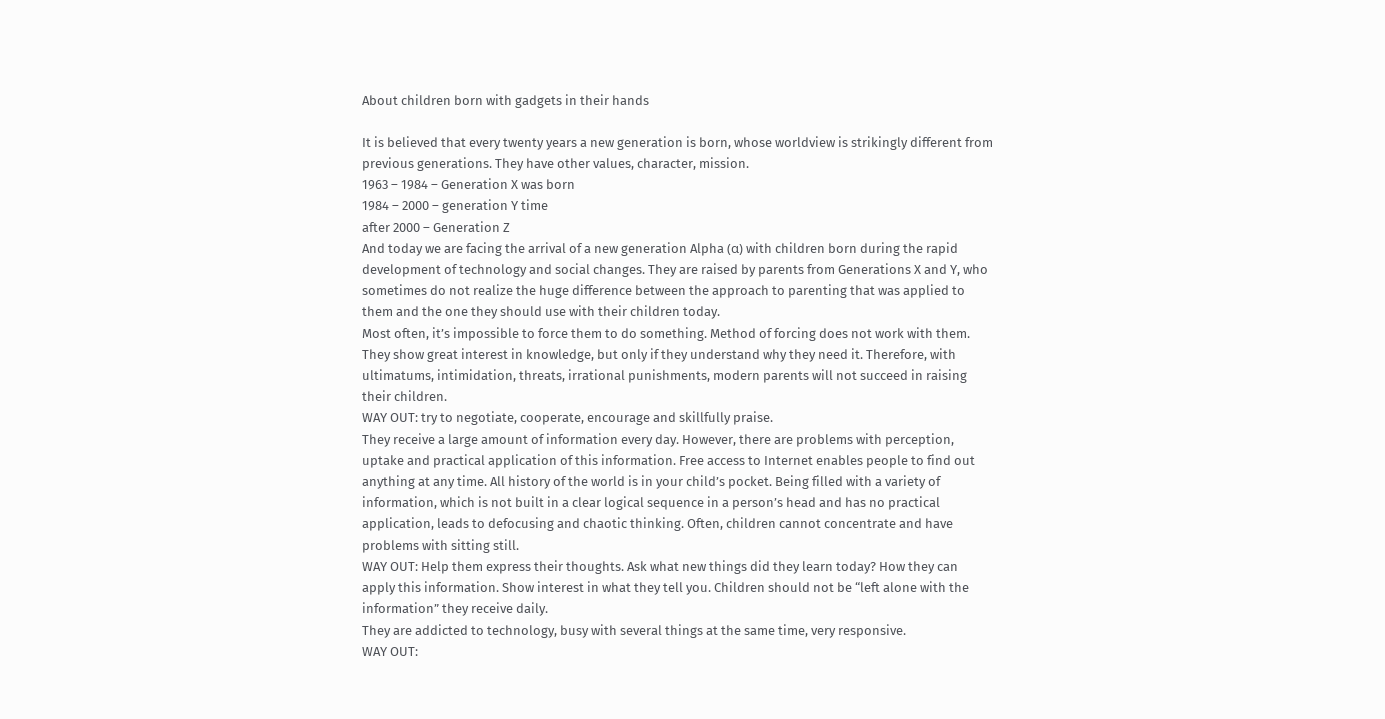About children born with gadgets in their hands

It is believed that every twenty years a new generation is born, whose worldview is strikingly different from previous generations. They have other values, character, mission.
1963 – 1984 – Generation X was born
1984 – 2000 – generation Y time
after 2000 – Generation Z
And today we are facing the arrival of a new generation Alpha (α) with children born during the rapid development of technology and social changes. They are raised by parents from Generations X and Y, who sometimes do not realize the huge difference between the approach to parenting that was applied to them and the one they should use with their children today.
Most often, it’s impossible to force them to do something. Method of forcing does not work with them. They show great interest in knowledge, but only if they understand why they need it. Therefore, with ultimatums, intimidation, threats, irrational punishments, modern parents will not succeed in raising their children.
WAY OUT: try to negotiate, cooperate, encourage and skillfully praise.
They receive a large amount of information every day. However, there are problems with perception, uptake and practical application of this information. Free access to Internet enables people to find out anything at any time. All history of the world is in your child’s pocket. Being filled with a variety of information, which is not built in a clear logical sequence in a person’s head and has no practical application, leads to defocusing and chaotic thinking. Often, children cannot concentrate and have problems with sitting still.
WAY OUT: Help them express their thoughts. Ask what new things did they learn today? How they can apply this information. Show interest in what they tell you. Children should not be “left alone with the information” they receive daily.
They are addicted to technology, busy with several things at the same time, very responsive.
WAY OUT: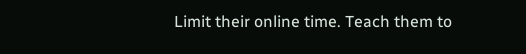Limit their online time. Teach them to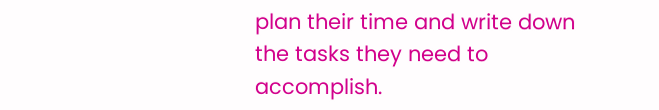plan their time and write down the tasks they need to accomplish.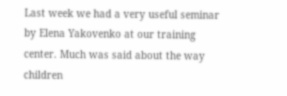Last week we had a very useful seminar by Elena Yakovenko at our training center. Much was said about the way children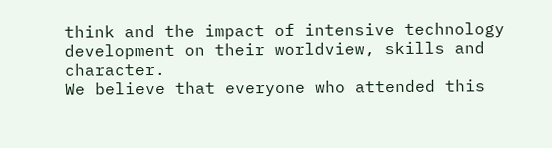think and the impact of intensive technology development on their worldview, skills and character.
We believe that everyone who attended this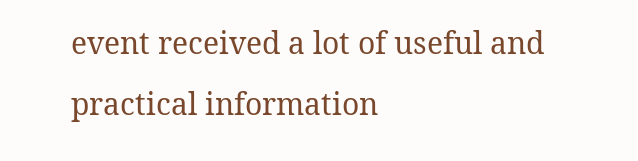event received a lot of useful and practical information